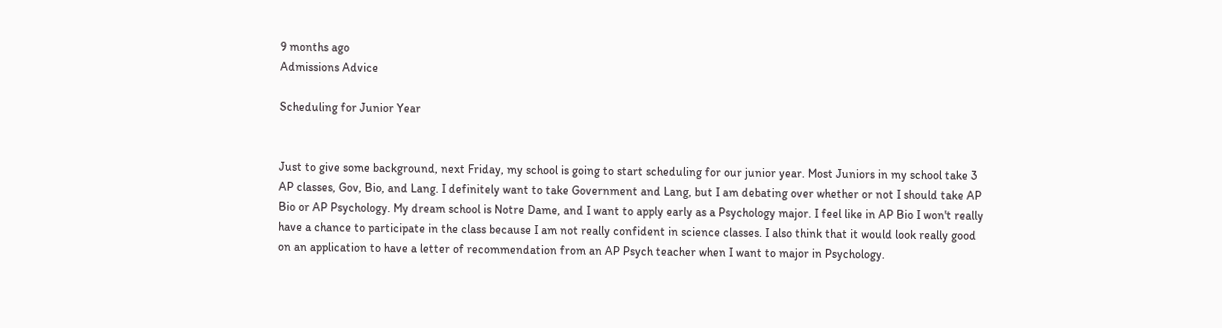9 months ago
Admissions Advice

Scheduling for Junior Year


Just to give some background, next Friday, my school is going to start scheduling for our junior year. Most Juniors in my school take 3 AP classes, Gov, Bio, and Lang. I definitely want to take Government and Lang, but I am debating over whether or not I should take AP Bio or AP Psychology. My dream school is Notre Dame, and I want to apply early as a Psychology major. I feel like in AP Bio I won't really have a chance to participate in the class because I am not really confident in science classes. I also think that it would look really good on an application to have a letter of recommendation from an AP Psych teacher when I want to major in Psychology.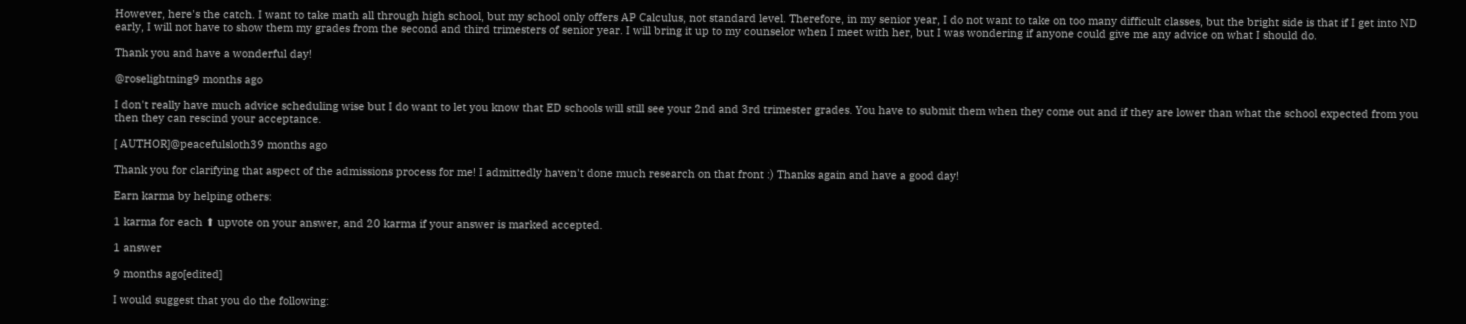However, here's the catch. I want to take math all through high school, but my school only offers AP Calculus, not standard level. Therefore, in my senior year, I do not want to take on too many difficult classes, but the bright side is that if I get into ND early, I will not have to show them my grades from the second and third trimesters of senior year. I will bring it up to my counselor when I meet with her, but I was wondering if anyone could give me any advice on what I should do.

Thank you and have a wonderful day!

@roselightning9 months ago

I don't really have much advice scheduling wise but I do want to let you know that ED schools will still see your 2nd and 3rd trimester grades. You have to submit them when they come out and if they are lower than what the school expected from you then they can rescind your acceptance.

[ AUTHOR]@peacefulsloth39 months ago

Thank you for clarifying that aspect of the admissions process for me! I admittedly haven't done much research on that front :) Thanks again and have a good day!

Earn karma by helping others:

1 karma for each ⬆ upvote on your answer, and 20 karma if your answer is marked accepted.

1 answer

9 months ago[edited]

I would suggest that you do the following: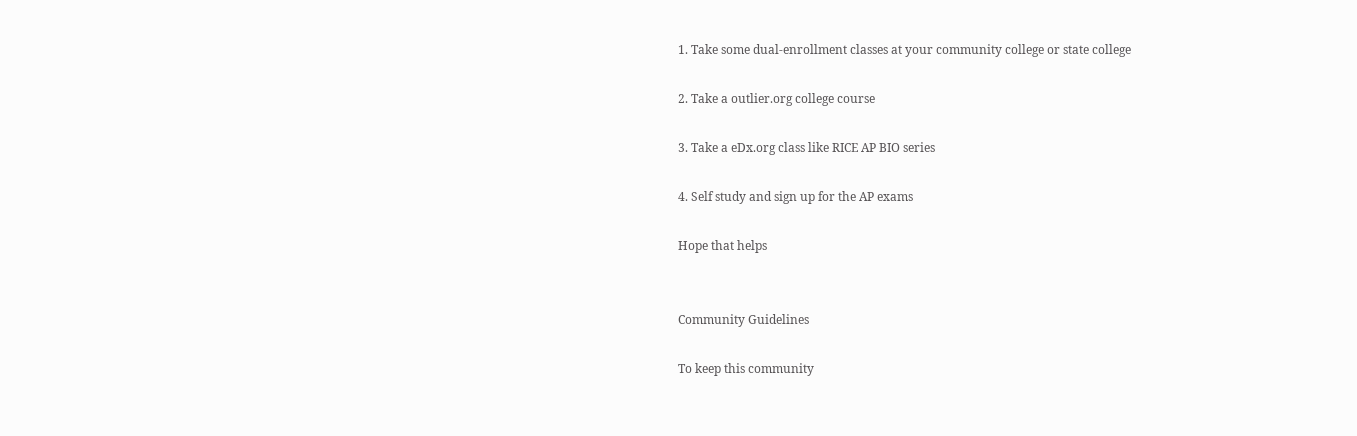1. Take some dual-enrollment classes at your community college or state college

2. Take a outlier.org college course

3. Take a eDx.org class like RICE AP BIO series

4. Self study and sign up for the AP exams

Hope that helps


Community Guidelines

To keep this community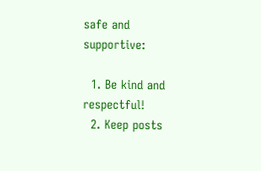safe and supportive:

  1. Be kind and respectful!
  2. Keep posts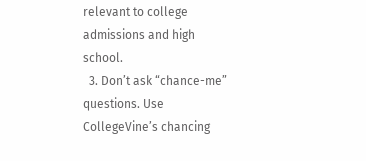relevant to college admissions and high school.
  3. Don’t ask “chance-me” questions. Use CollegeVine’s chancing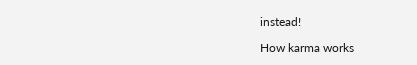instead!

How karma works